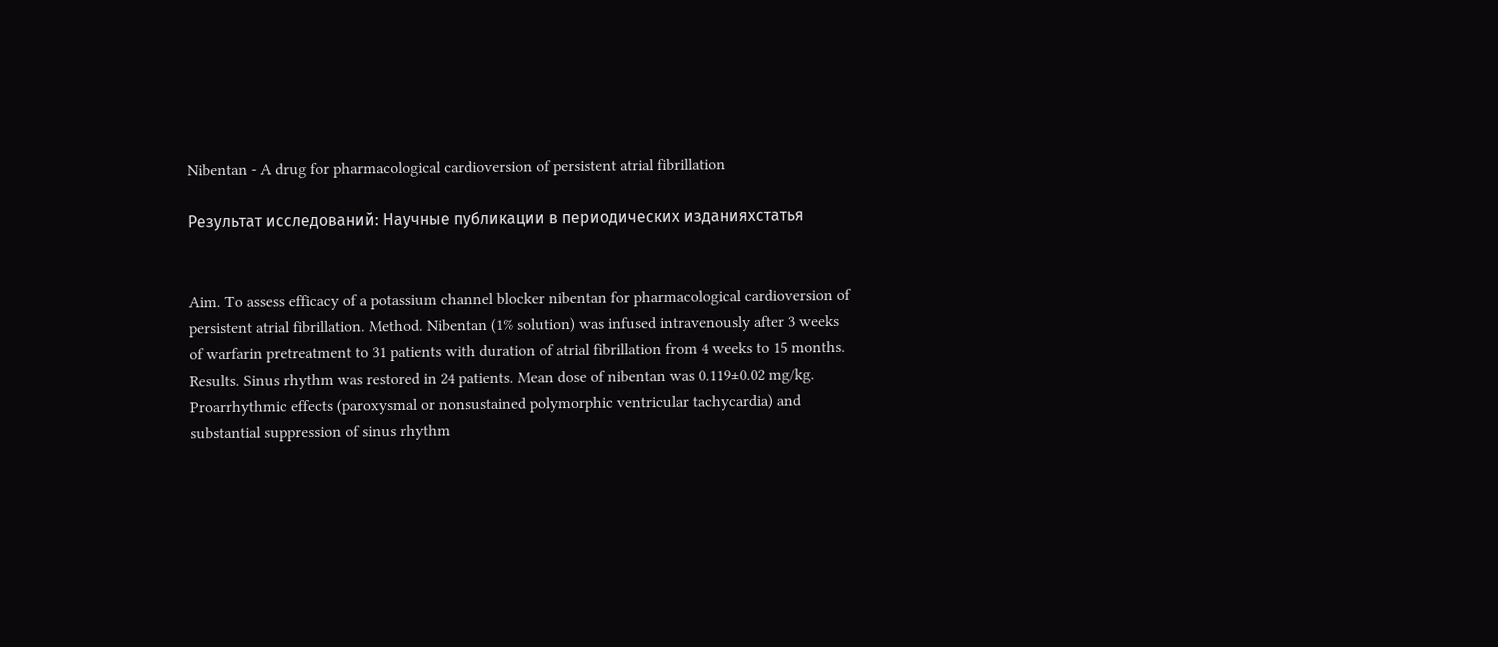Nibentan - A drug for pharmacological cardioversion of persistent atrial fibrillation

Результат исследований: Научные публикации в периодических изданияхстатья


Aim. To assess efficacy of a potassium channel blocker nibentan for pharmacological cardioversion of persistent atrial fibrillation. Method. Nibentan (1% solution) was infused intravenously after 3 weeks of warfarin pretreatment to 31 patients with duration of atrial fibrillation from 4 weeks to 15 months. Results. Sinus rhythm was restored in 24 patients. Mean dose of nibentan was 0.119±0.02 mg/kg. Proarrhythmic effects (paroxysmal or nonsustained polymorphic ventricular tachycardia) and substantial suppression of sinus rhythm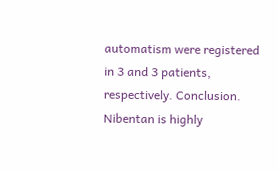automatism were registered in 3 and 3 patients, respectively. Conclusion. Nibentan is highly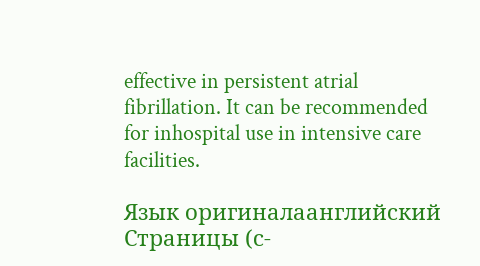effective in persistent atrial fibrillation. It can be recommended for inhospital use in intensive care facilities.

Язык оригиналаанглийский
Страницы (с-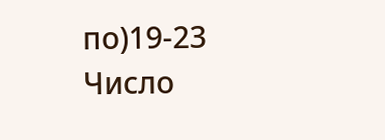по)19-23
Число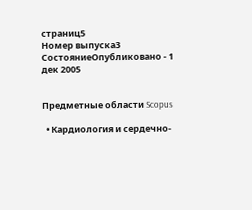страниц5
Номер выпуска3
СостояниеОпубликовано - 1 дек 2005


Предметные области Scopus

  • Кардиология и сердечно-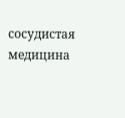сосудистая медицина